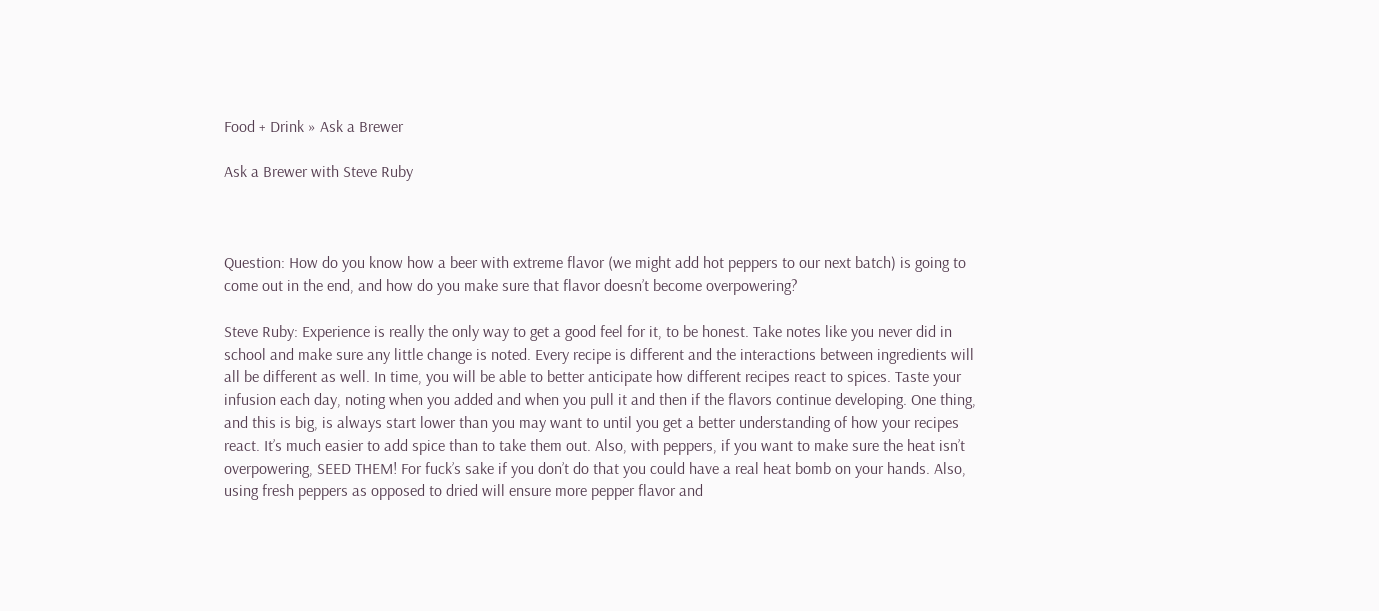Food + Drink » Ask a Brewer

Ask a Brewer with Steve Ruby



Question: How do you know how a beer with extreme flavor (we might add hot peppers to our next batch) is going to come out in the end, and how do you make sure that flavor doesn’t become overpowering?

Steve Ruby: Experience is really the only way to get a good feel for it, to be honest. Take notes like you never did in school and make sure any little change is noted. Every recipe is different and the interactions between ingredients will all be different as well. In time, you will be able to better anticipate how different recipes react to spices. Taste your infusion each day, noting when you added and when you pull it and then if the flavors continue developing. One thing, and this is big, is always start lower than you may want to until you get a better understanding of how your recipes react. It’s much easier to add spice than to take them out. Also, with peppers, if you want to make sure the heat isn’t overpowering, SEED THEM! For fuck’s sake if you don’t do that you could have a real heat bomb on your hands. Also, using fresh peppers as opposed to dried will ensure more pepper flavor and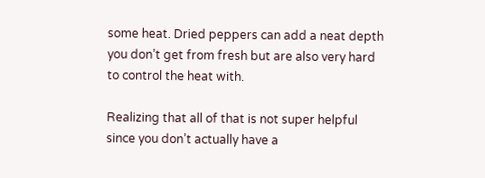some heat. Dried peppers can add a neat depth you don’t get from fresh but are also very hard to control the heat with.

Realizing that all of that is not super helpful since you don’t actually have a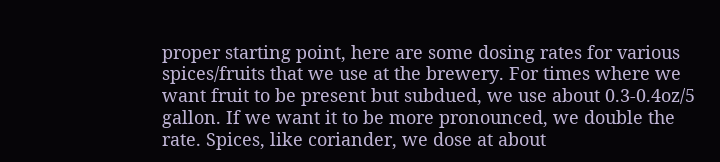proper starting point, here are some dosing rates for various spices/fruits that we use at the brewery. For times where we want fruit to be present but subdued, we use about 0.3-0.4oz/5 gallon. If we want it to be more pronounced, we double the rate. Spices, like coriander, we dose at about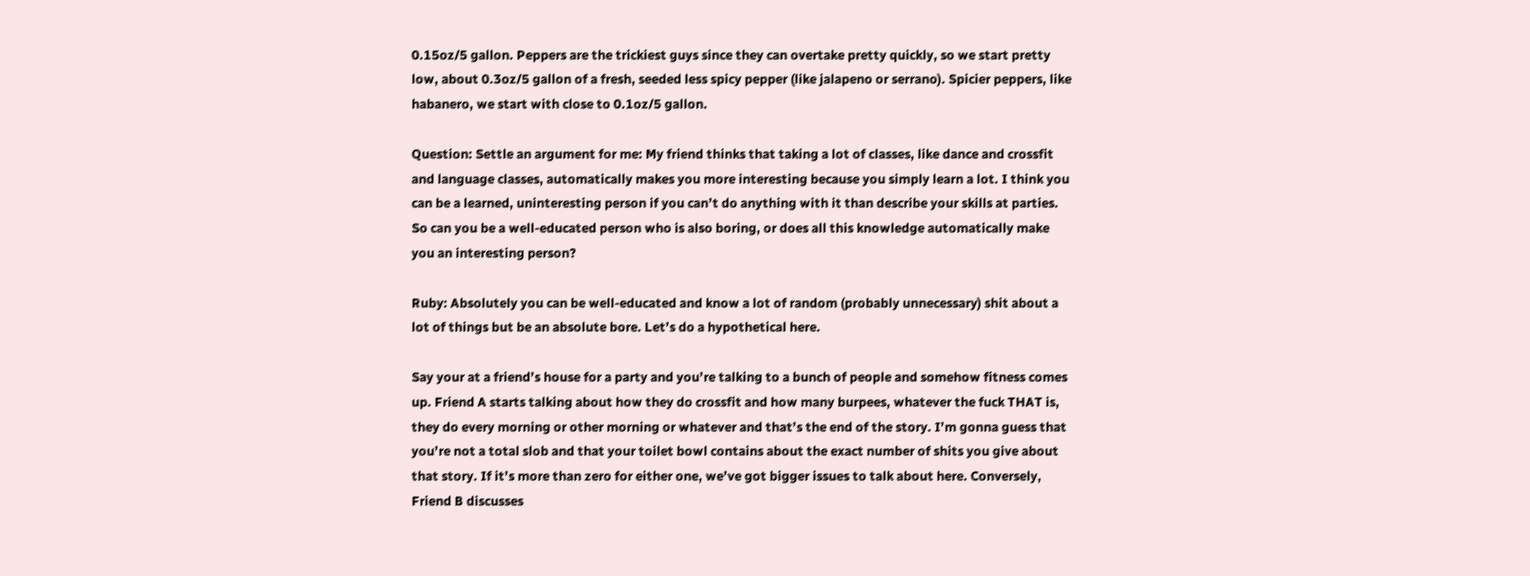0.15oz/5 gallon. Peppers are the trickiest guys since they can overtake pretty quickly, so we start pretty low, about 0.3oz/5 gallon of a fresh, seeded less spicy pepper (like jalapeno or serrano). Spicier peppers, like habanero, we start with close to 0.1oz/5 gallon.

Question: Settle an argument for me: My friend thinks that taking a lot of classes, like dance and crossfit and language classes, automatically makes you more interesting because you simply learn a lot. I think you can be a learned, uninteresting person if you can’t do anything with it than describe your skills at parties. So can you be a well-educated person who is also boring, or does all this knowledge automatically make you an interesting person?

Ruby: Absolutely you can be well-educated and know a lot of random (probably unnecessary) shit about a lot of things but be an absolute bore. Let’s do a hypothetical here.

Say your at a friend’s house for a party and you’re talking to a bunch of people and somehow fitness comes up. Friend A starts talking about how they do crossfit and how many burpees, whatever the fuck THAT is, they do every morning or other morning or whatever and that’s the end of the story. I’m gonna guess that you’re not a total slob and that your toilet bowl contains about the exact number of shits you give about that story. If it’s more than zero for either one, we’ve got bigger issues to talk about here. Conversely, Friend B discusses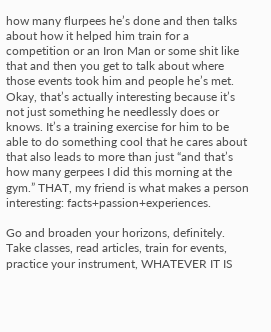how many flurpees he’s done and then talks about how it helped him train for a competition or an Iron Man or some shit like that and then you get to talk about where those events took him and people he’s met. Okay, that’s actually interesting because it’s not just something he needlessly does or knows. It’s a training exercise for him to be able to do something cool that he cares about that also leads to more than just “and that’s how many gerpees I did this morning at the gym.” THAT, my friend is what makes a person interesting: facts+passion+experiences.

Go and broaden your horizons, definitely. Take classes, read articles, train for events, practice your instrument, WHATEVER IT IS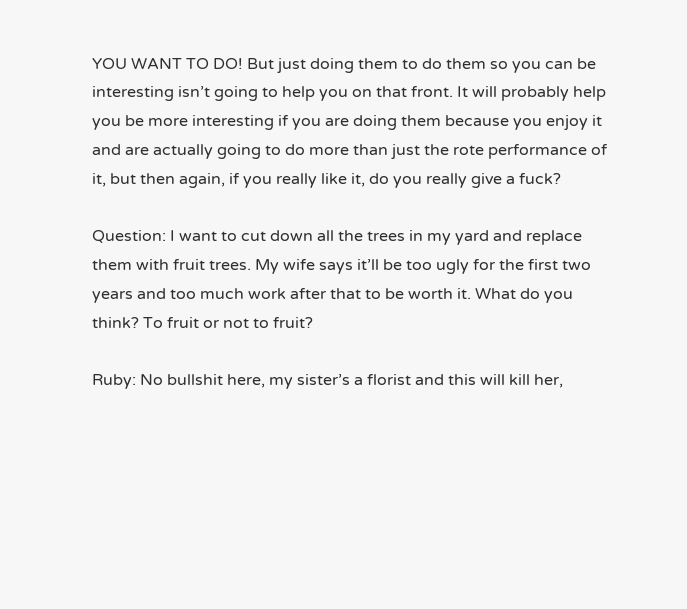YOU WANT TO DO! But just doing them to do them so you can be interesting isn’t going to help you on that front. It will probably help you be more interesting if you are doing them because you enjoy it and are actually going to do more than just the rote performance of it, but then again, if you really like it, do you really give a fuck?

Question: I want to cut down all the trees in my yard and replace them with fruit trees. My wife says it’ll be too ugly for the first two years and too much work after that to be worth it. What do you think? To fruit or not to fruit?

Ruby: No bullshit here, my sister’s a florist and this will kill her,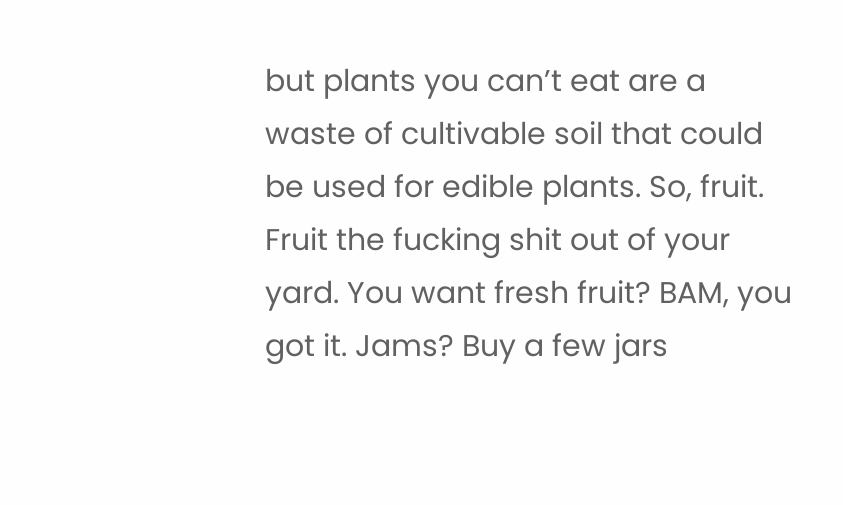but plants you can’t eat are a waste of cultivable soil that could be used for edible plants. So, fruit. Fruit the fucking shit out of your yard. You want fresh fruit? BAM, you got it. Jams? Buy a few jars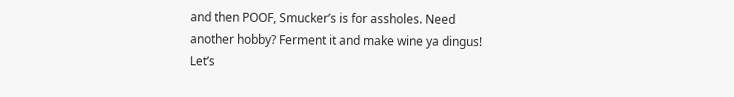and then POOF, Smucker’s is for assholes. Need another hobby? Ferment it and make wine ya dingus! Let’s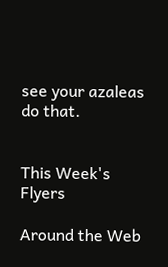see your azaleas do that.


This Week's Flyers

Around the Web